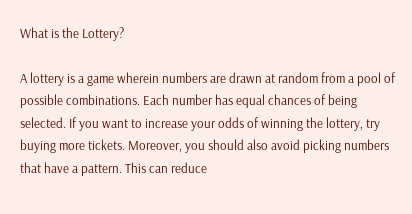What is the Lottery?

A lottery is a game wherein numbers are drawn at random from a pool of possible combinations. Each number has equal chances of being selected. If you want to increase your odds of winning the lottery, try buying more tickets. Moreover, you should also avoid picking numbers that have a pattern. This can reduce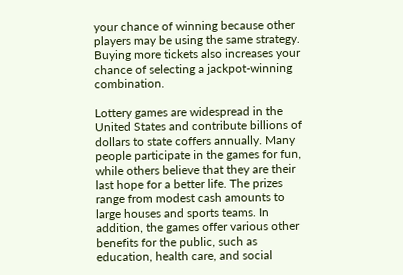your chance of winning because other players may be using the same strategy. Buying more tickets also increases your chance of selecting a jackpot-winning combination.

Lottery games are widespread in the United States and contribute billions of dollars to state coffers annually. Many people participate in the games for fun, while others believe that they are their last hope for a better life. The prizes range from modest cash amounts to large houses and sports teams. In addition, the games offer various other benefits for the public, such as education, health care, and social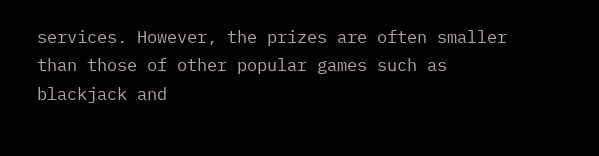services. However, the prizes are often smaller than those of other popular games such as blackjack and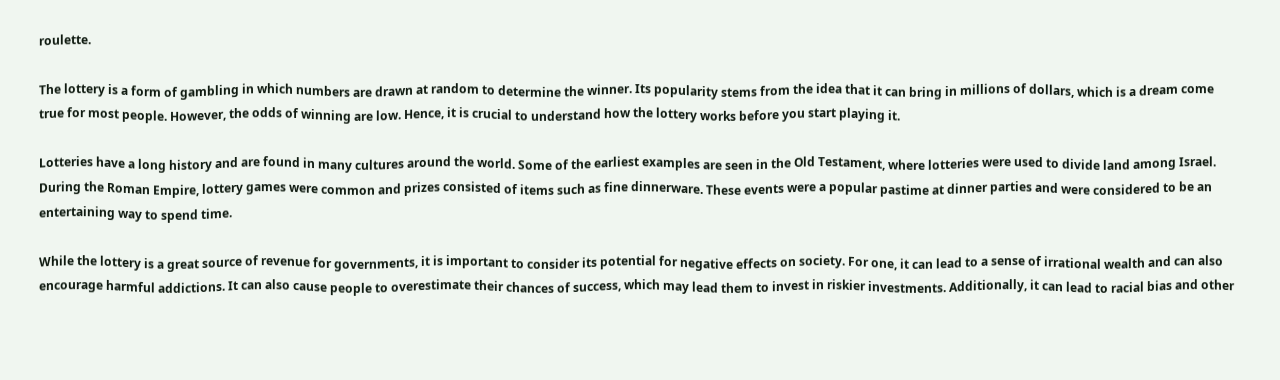roulette.

The lottery is a form of gambling in which numbers are drawn at random to determine the winner. Its popularity stems from the idea that it can bring in millions of dollars, which is a dream come true for most people. However, the odds of winning are low. Hence, it is crucial to understand how the lottery works before you start playing it.

Lotteries have a long history and are found in many cultures around the world. Some of the earliest examples are seen in the Old Testament, where lotteries were used to divide land among Israel. During the Roman Empire, lottery games were common and prizes consisted of items such as fine dinnerware. These events were a popular pastime at dinner parties and were considered to be an entertaining way to spend time.

While the lottery is a great source of revenue for governments, it is important to consider its potential for negative effects on society. For one, it can lead to a sense of irrational wealth and can also encourage harmful addictions. It can also cause people to overestimate their chances of success, which may lead them to invest in riskier investments. Additionally, it can lead to racial bias and other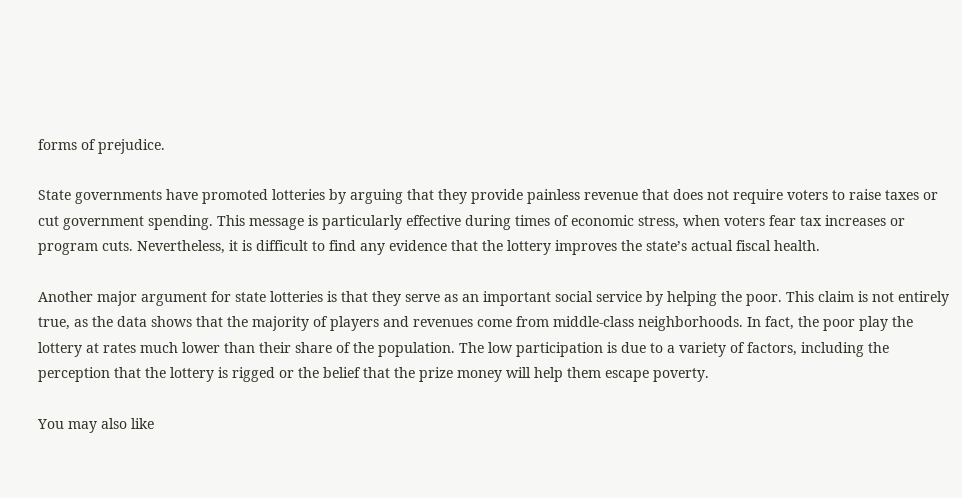forms of prejudice.

State governments have promoted lotteries by arguing that they provide painless revenue that does not require voters to raise taxes or cut government spending. This message is particularly effective during times of economic stress, when voters fear tax increases or program cuts. Nevertheless, it is difficult to find any evidence that the lottery improves the state’s actual fiscal health.

Another major argument for state lotteries is that they serve as an important social service by helping the poor. This claim is not entirely true, as the data shows that the majority of players and revenues come from middle-class neighborhoods. In fact, the poor play the lottery at rates much lower than their share of the population. The low participation is due to a variety of factors, including the perception that the lottery is rigged or the belief that the prize money will help them escape poverty.

You may also like